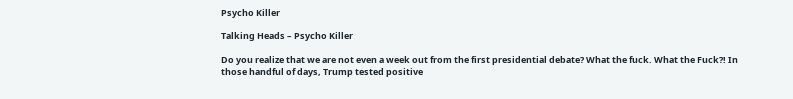Psycho Killer

Talking Heads – Psycho Killer

Do you realize that we are not even a week out from the first presidential debate? What the fuck. What the Fuck?! In those handful of days, Trump tested positive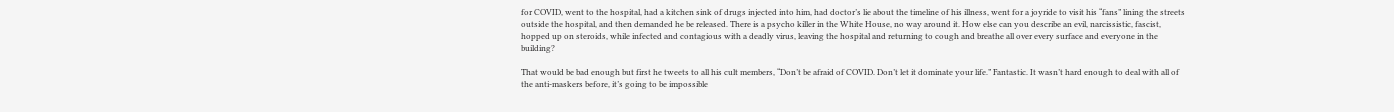for COVID, went to the hospital, had a kitchen sink of drugs injected into him, had doctor’s lie about the timeline of his illness, went for a joyride to visit his “fans” lining the streets outside the hospital, and then demanded he be released. There is a psycho killer in the White House, no way around it. How else can you describe an evil, narcissistic, fascist, hopped up on steroids, while infected and contagious with a deadly virus, leaving the hospital and returning to cough and breathe all over every surface and everyone in the building?

That would be bad enough but first he tweets to all his cult members, “Don’t be afraid of COVID. Don’t let it dominate your life.” Fantastic. It wasn’t hard enough to deal with all of the anti-maskers before, it’s going to be impossible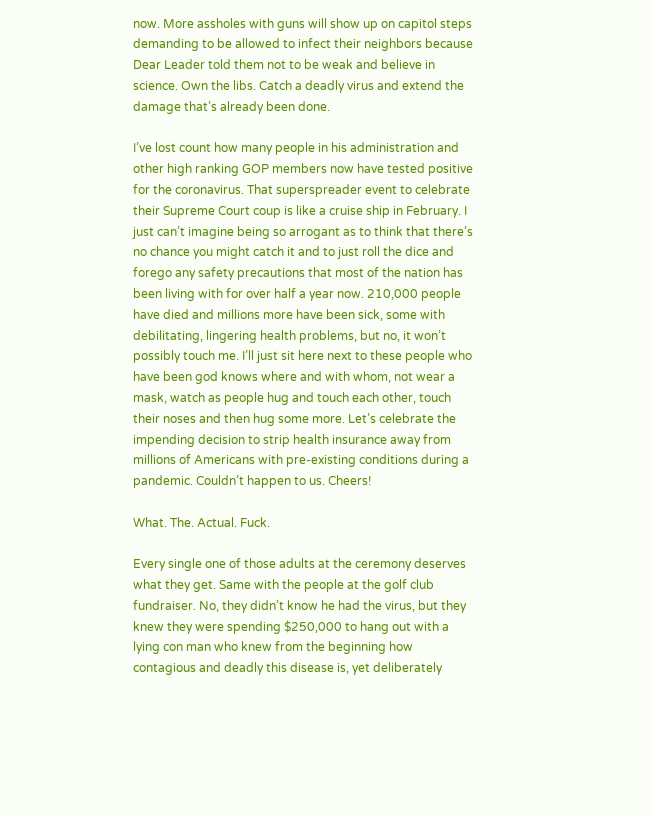now. More assholes with guns will show up on capitol steps demanding to be allowed to infect their neighbors because Dear Leader told them not to be weak and believe in science. Own the libs. Catch a deadly virus and extend the damage that’s already been done.

I’ve lost count how many people in his administration and other high ranking GOP members now have tested positive for the coronavirus. That superspreader event to celebrate their Supreme Court coup is like a cruise ship in February. I just can’t imagine being so arrogant as to think that there’s no chance you might catch it and to just roll the dice and forego any safety precautions that most of the nation has been living with for over half a year now. 210,000 people have died and millions more have been sick, some with debilitating, lingering health problems, but no, it won’t possibly touch me. I’ll just sit here next to these people who have been god knows where and with whom, not wear a mask, watch as people hug and touch each other, touch their noses and then hug some more. Let’s celebrate the impending decision to strip health insurance away from millions of Americans with pre-existing conditions during a pandemic. Couldn’t happen to us. Cheers!

What. The. Actual. Fuck.

Every single one of those adults at the ceremony deserves what they get. Same with the people at the golf club fundraiser. No, they didn’t know he had the virus, but they knew they were spending $250,000 to hang out with a lying con man who knew from the beginning how contagious and deadly this disease is, yet deliberately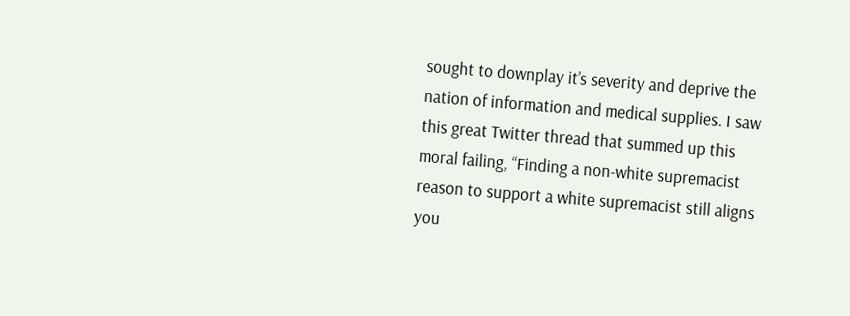sought to downplay it’s severity and deprive the nation of information and medical supplies. I saw this great Twitter thread that summed up this moral failing, “Finding a non-white supremacist reason to support a white supremacist still aligns you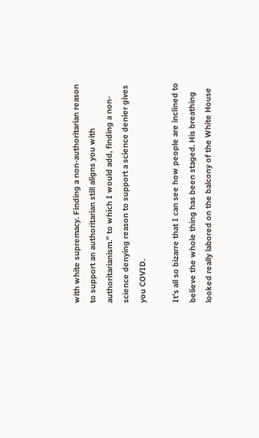with white supremacy. Finding a non-authoritarian reason to support an authoritarian still aligns you with authoritarianism.” to which I would add, finding a non-science denying reason to support a science denier gives you COVID.

It’s all so bizarre that I can see how people are inclined to believe the whole thing has been staged. His breathing looked really labored on the balcony of the White House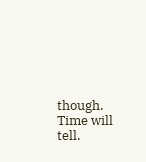though. Time will tell.